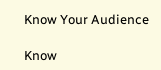Know Your Audience

Know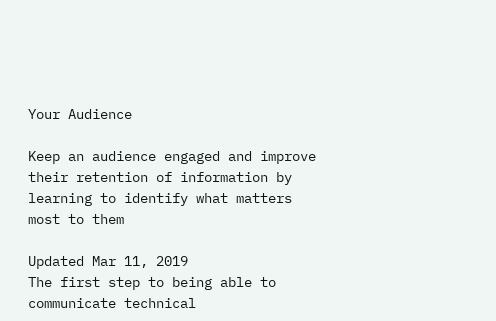Your Audience

Keep an audience engaged and improve their retention of information by learning to identify what matters most to them

Updated Mar 11, 2019
The first step to being able to communicate technical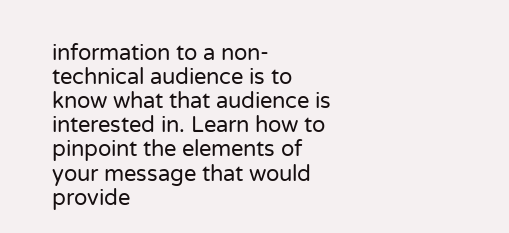information to a non-technical audience is to know what that audience is interested in. Learn how to pinpoint the elements of your message that would provide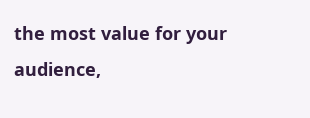the most value for your audience,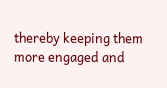thereby keeping them more engaged and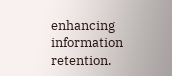enhancing information retention.